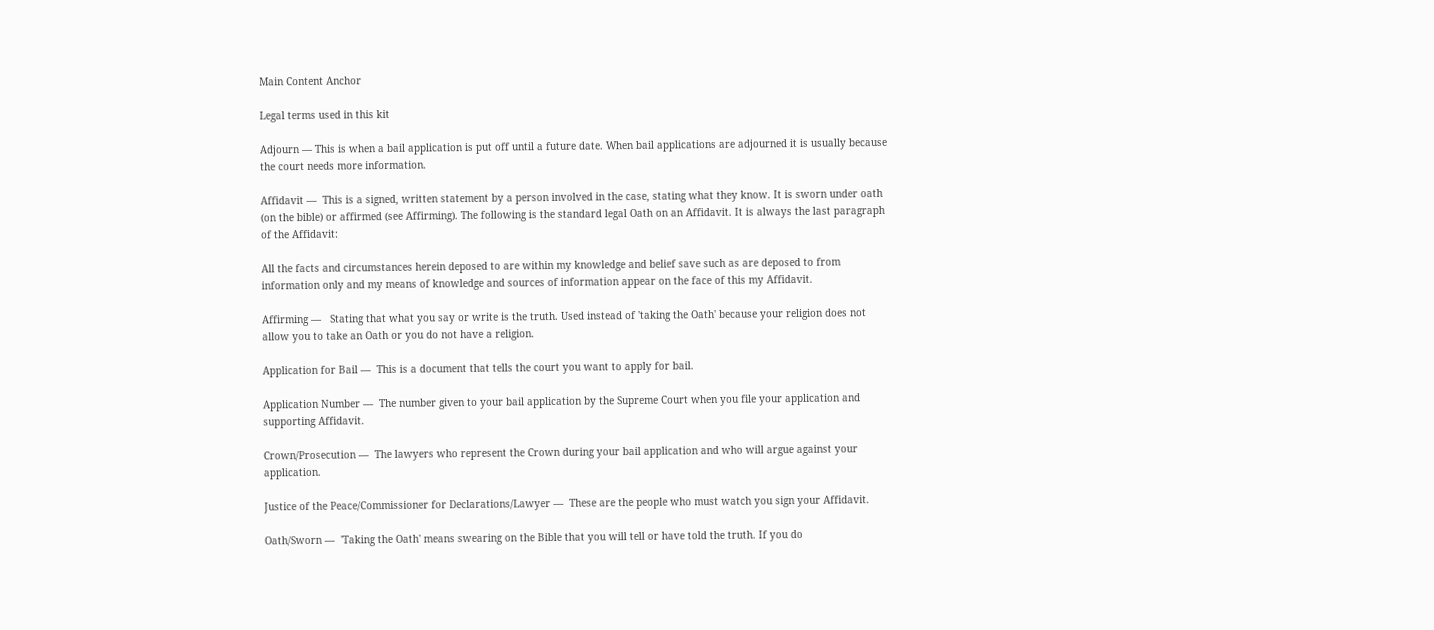Main Content Anchor

Legal terms used in this kit

Adjourn — This is when a bail application is put off until a future date. When bail applications are adjourned it is usually because the court needs more information.

Affidavit —  This is a signed, written statement by a person involved in the case, stating what they know. It is sworn under oath (on the bible) or affirmed (see Affirming). The following is the standard legal Oath on an Affidavit. It is always the last paragraph of the Affidavit:

All the facts and circumstances herein deposed to are within my knowledge and belief save such as are deposed to from information only and my means of knowledge and sources of information appear on the face of this my Affidavit.

Affirming —   Stating that what you say or write is the truth. Used instead of 'taking the Oath' because your religion does not allow you to take an Oath or you do not have a religion.

Application for Bail —  This is a document that tells the court you want to apply for bail.

Application Number —  The number given to your bail application by the Supreme Court when you file your application and supporting Affidavit.

Crown/Prosecution —  The lawyers who represent the Crown during your bail application and who will argue against your application.

Justice of the Peace/Commissioner for Declarations/Lawyer —  These are the people who must watch you sign your Affidavit.

Oath/Sworn —  'Taking the Oath' means swearing on the Bible that you will tell or have told the truth. If you do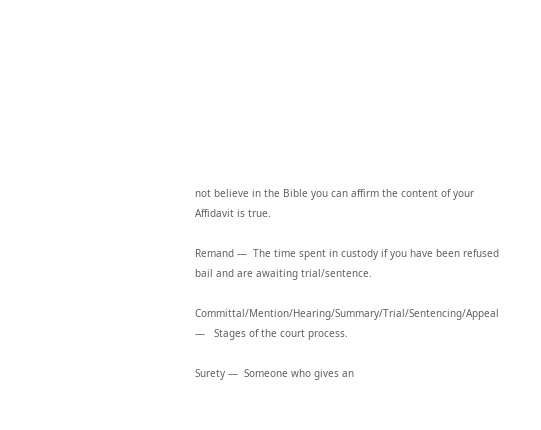not believe in the Bible you can affirm the content of your Affidavit is true.

Remand —  The time spent in custody if you have been refused bail and are awaiting trial/sentence.

Committal/Mention/Hearing/Summary/Trial/Sentencing/Appeal —   Stages of the court process.

Surety —  Someone who gives an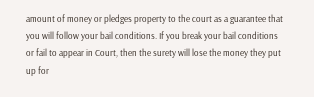amount of money or pledges property to the court as a guarantee that you will follow your bail conditions. If you break your bail conditions or fail to appear in Court, then the surety will lose the money they put up for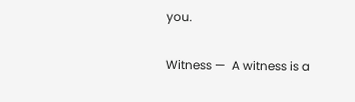you.

Witness —  A witness is a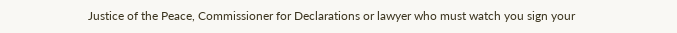Justice of the Peace, Commissioner for Declarations or lawyer who must watch you sign your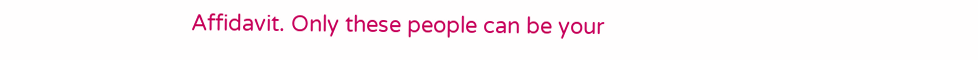Affidavit. Only these people can be your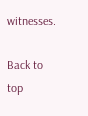witnesses.

Back to top